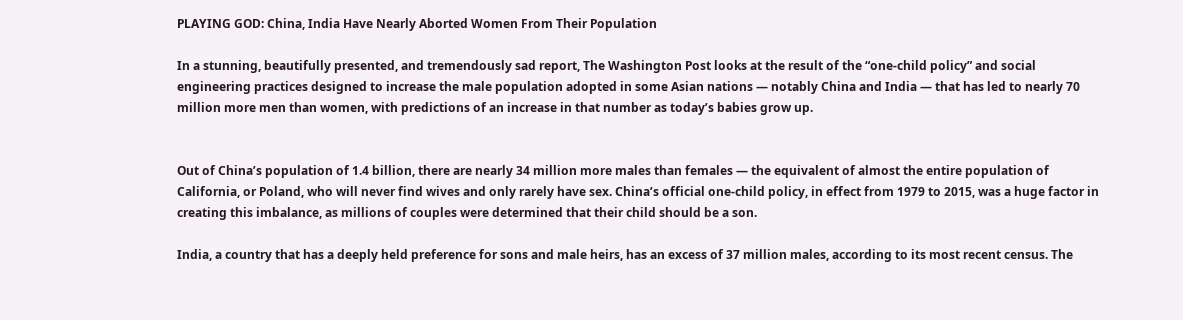PLAYING GOD: China, India Have Nearly Aborted Women From Their Population

In a stunning, beautifully presented, and tremendously sad report, The Washington Post looks at the result of the “one-child policy” and social engineering practices designed to increase the male population adopted in some Asian nations — notably China and India — that has led to nearly 70 million more men than women, with predictions of an increase in that number as today’s babies grow up.


Out of China’s population of 1.4 billion, there are nearly 34 million more males than females — the equivalent of almost the entire population of California, or Poland, who will never find wives and only rarely have sex. China’s official one-child policy, in effect from 1979 to 2015, was a huge factor in creating this imbalance, as millions of couples were determined that their child should be a son.

India, a country that has a deeply held preference for sons and male heirs, has an excess of 37 million males, according to its most recent census. The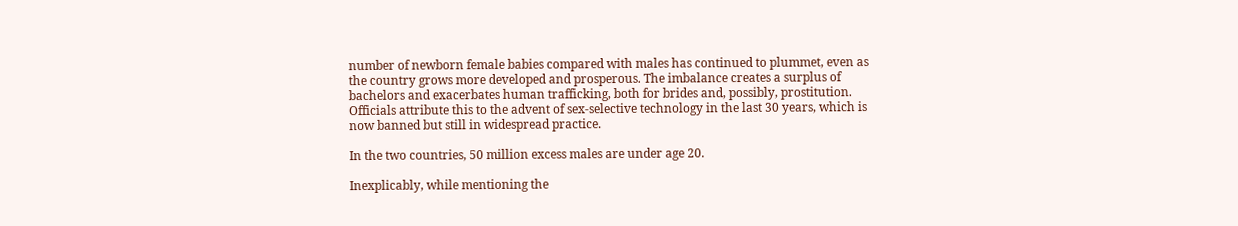number of newborn female babies compared with males has continued to plummet, even as the country grows more developed and prosperous. The imbalance creates a surplus of bachelors and exacerbates human trafficking, both for brides and, possibly, prostitution. Officials attribute this to the advent of sex-selective technology in the last 30 years, which is now banned but still in widespread practice.

In the two countries, 50 million excess males are under age 20.

Inexplicably, while mentioning the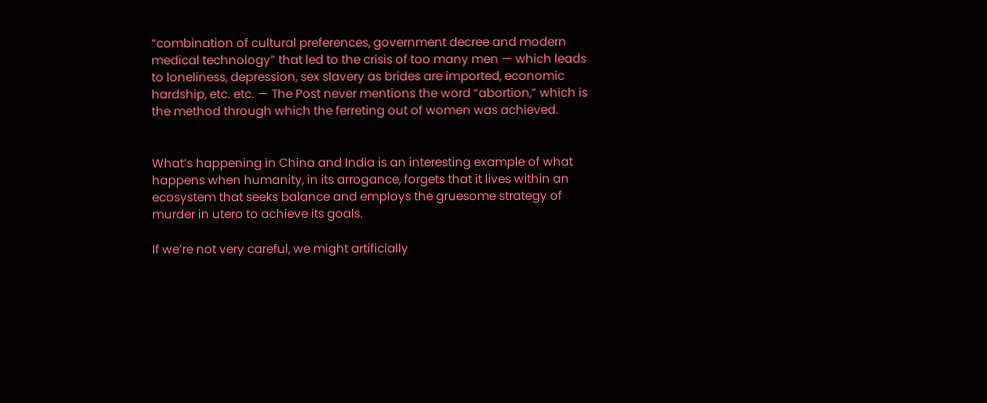“combination of cultural preferences, government decree and modern medical technology” that led to the crisis of too many men — which leads to loneliness, depression, sex slavery as brides are imported, economic hardship, etc. etc. — The Post never mentions the word “abortion,” which is the method through which the ferreting out of women was achieved.


What’s happening in China and India is an interesting example of what happens when humanity, in its arrogance, forgets that it lives within an ecosystem that seeks balance and employs the gruesome strategy of murder in utero to achieve its goals.

If we’re not very careful, we might artificially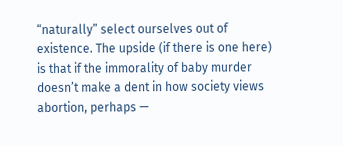“naturally” select ourselves out of existence. The upside (if there is one here) is that if the immorality of baby murder doesn’t make a dent in how society views abortion, perhaps —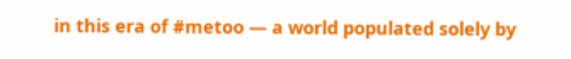in this era of #metoo — a world populated solely by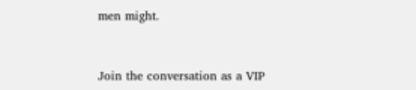men might.


Join the conversation as a VIP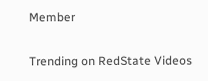Member

Trending on RedState Videos